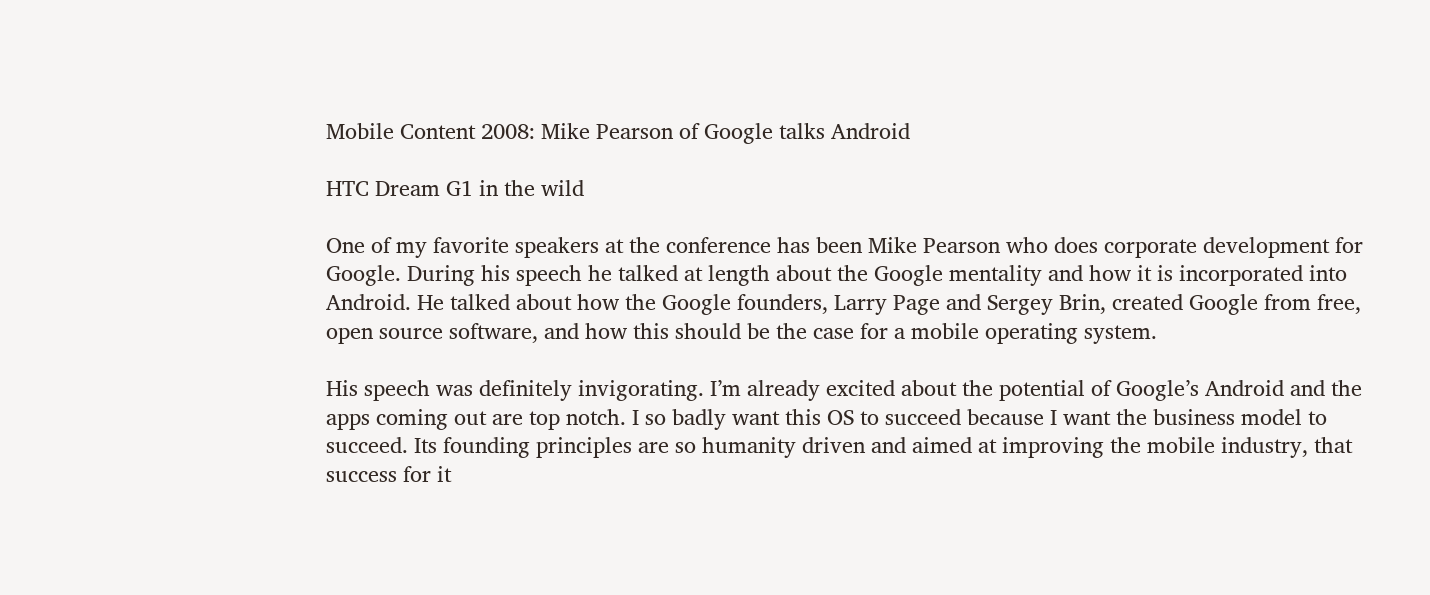Mobile Content 2008: Mike Pearson of Google talks Android

HTC Dream G1 in the wild

One of my favorite speakers at the conference has been Mike Pearson who does corporate development for Google. During his speech he talked at length about the Google mentality and how it is incorporated into Android. He talked about how the Google founders, Larry Page and Sergey Brin, created Google from free, open source software, and how this should be the case for a mobile operating system.

His speech was definitely invigorating. I’m already excited about the potential of Google’s Android and the apps coming out are top notch. I so badly want this OS to succeed because I want the business model to succeed. Its founding principles are so humanity driven and aimed at improving the mobile industry, that success for it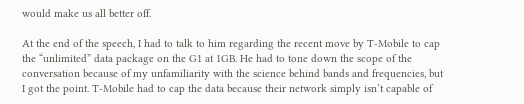would make us all better off.

At the end of the speech, I had to talk to him regarding the recent move by T-Mobile to cap the “unlimited” data package on the G1 at 1GB. He had to tone down the scope of the conversation because of my unfamiliarity with the science behind bands and frequencies, but I got the point. T-Mobile had to cap the data because their network simply isn’t capable of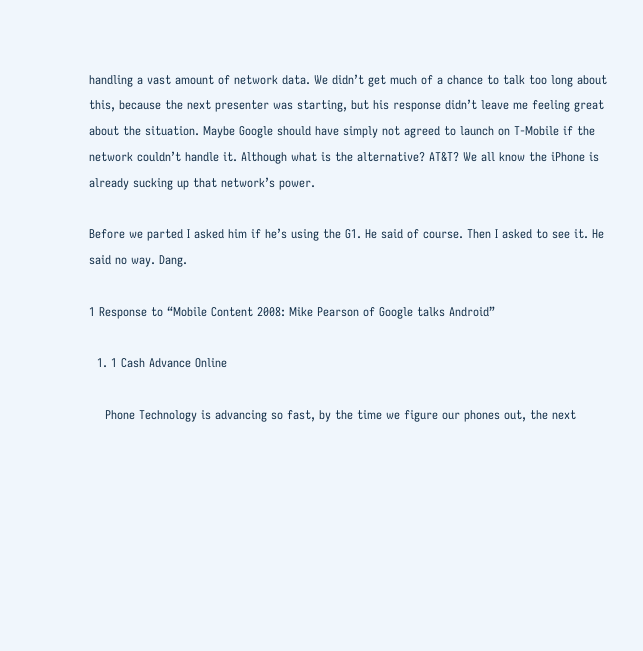handling a vast amount of network data. We didn’t get much of a chance to talk too long about this, because the next presenter was starting, but his response didn’t leave me feeling great about the situation. Maybe Google should have simply not agreed to launch on T-Mobile if the network couldn’t handle it. Although what is the alternative? AT&T? We all know the iPhone is already sucking up that network’s power.

Before we parted I asked him if he’s using the G1. He said of course. Then I asked to see it. He said no way. Dang.

1 Response to “Mobile Content 2008: Mike Pearson of Google talks Android”

  1. 1 Cash Advance Online

    Phone Technology is advancing so fast, by the time we figure our phones out, the next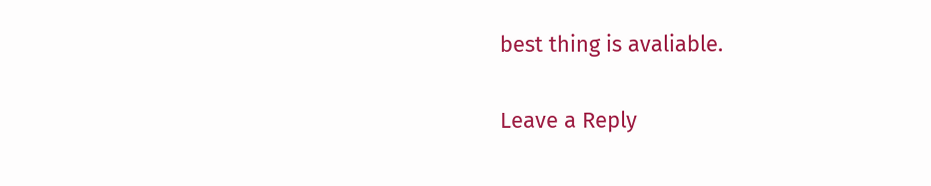best thing is avaliable.

Leave a Reply